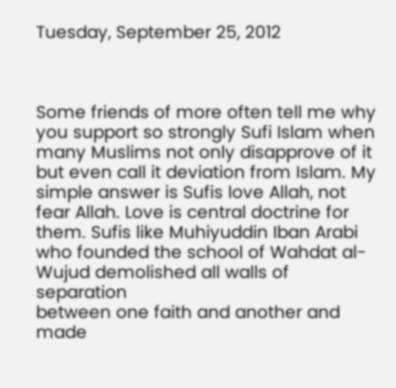Tuesday, September 25, 2012



Some friends of more often tell me why you support so strongly Sufi Islam when many Muslims not only disapprove of it but even call it deviation from Islam. My simple answer is Sufis love Allah, not fear Allah. Love is central doctrine for them. Sufis like Muhiyuddin Iban Arabi who founded the school of Wahdat al-Wujud demolished all walls of separation
between one faith and another and made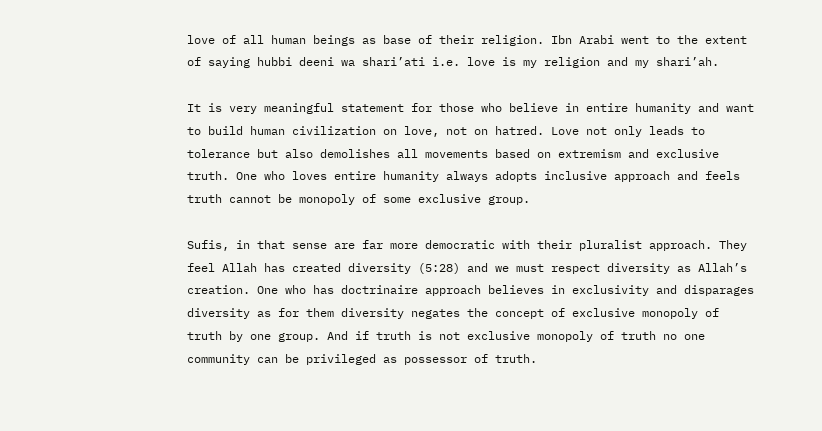love of all human beings as base of their religion. Ibn Arabi went to the extent of saying hubbi deeni wa shari’ati i.e. love is my religion and my shari’ah.

It is very meaningful statement for those who believe in entire humanity and want to build human civilization on love, not on hatred. Love not only leads to tolerance but also demolishes all movements based on extremism and exclusive truth. One who loves entire humanity always adopts inclusive approach and feels truth cannot be monopoly of some exclusive group.

Sufis, in that sense are far more democratic with their pluralist approach. They feel Allah has created diversity (5:28) and we must respect diversity as Allah’s creation. One who has doctrinaire approach believes in exclusivity and disparages diversity as for them diversity negates the concept of exclusive monopoly of truth by one group. And if truth is not exclusive monopoly of truth no one community can be privileged as possessor of truth.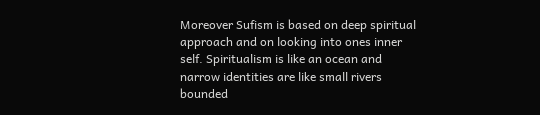Moreover Sufism is based on deep spiritual approach and on looking into ones inner self. Spiritualism is like an ocean and narrow identities are like small rivers bounded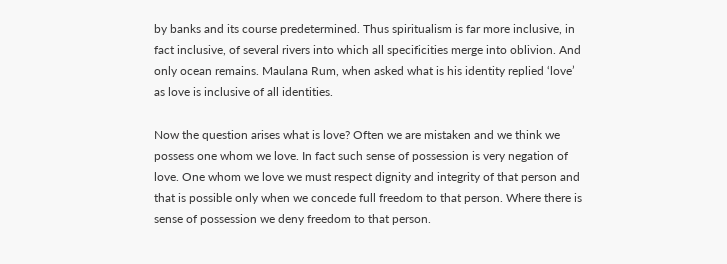by banks and its course predetermined. Thus spiritualism is far more inclusive, in fact inclusive, of several rivers into which all specificities merge into oblivion. And only ocean remains. Maulana Rum, when asked what is his identity replied ‘love’ as love is inclusive of all identities.

Now the question arises what is love? Often we are mistaken and we think we possess one whom we love. In fact such sense of possession is very negation of love. One whom we love we must respect dignity and integrity of that person and that is possible only when we concede full freedom to that person. Where there is sense of possession we deny freedom to that person.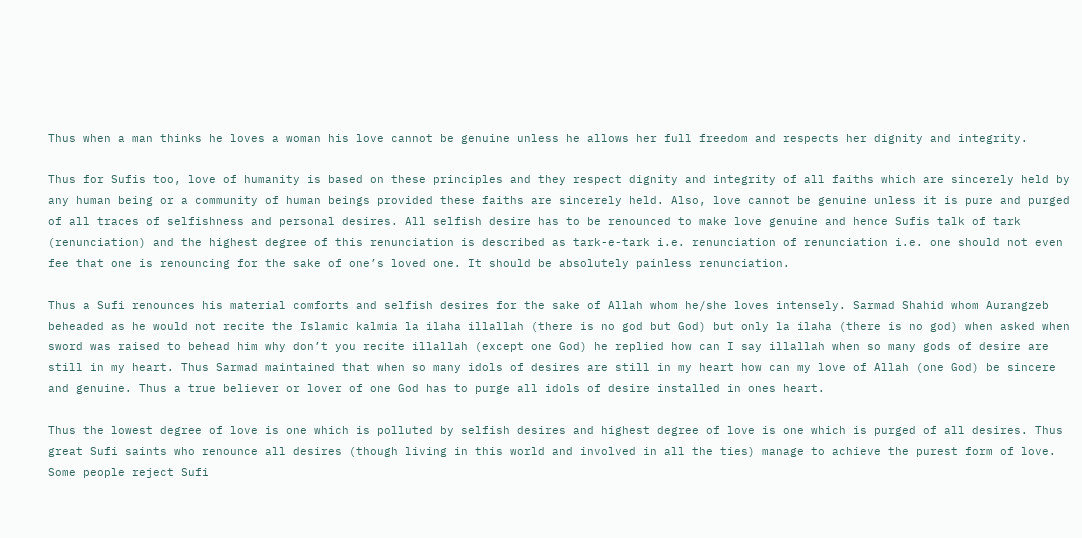Thus when a man thinks he loves a woman his love cannot be genuine unless he allows her full freedom and respects her dignity and integrity.

Thus for Sufis too, love of humanity is based on these principles and they respect dignity and integrity of all faiths which are sincerely held by any human being or a community of human beings provided these faiths are sincerely held. Also, love cannot be genuine unless it is pure and purged of all traces of selfishness and personal desires. All selfish desire has to be renounced to make love genuine and hence Sufis talk of tark (renunciation) and the highest degree of this renunciation is described as tark-e-tark i.e. renunciation of renunciation i.e. one should not even fee that one is renouncing for the sake of one’s loved one. It should be absolutely painless renunciation.

Thus a Sufi renounces his material comforts and selfish desires for the sake of Allah whom he/she loves intensely. Sarmad Shahid whom Aurangzeb beheaded as he would not recite the Islamic kalmia la ilaha illallah (there is no god but God) but only la ilaha (there is no god) when asked when sword was raised to behead him why don’t you recite illallah (except one God) he replied how can I say illallah when so many gods of desire are still in my heart. Thus Sarmad maintained that when so many idols of desires are still in my heart how can my love of Allah (one God) be sincere and genuine. Thus a true believer or lover of one God has to purge all idols of desire installed in ones heart.

Thus the lowest degree of love is one which is polluted by selfish desires and highest degree of love is one which is purged of all desires. Thus great Sufi saints who renounce all desires (though living in this world and involved in all the ties) manage to achieve the purest form of love. Some people reject Sufi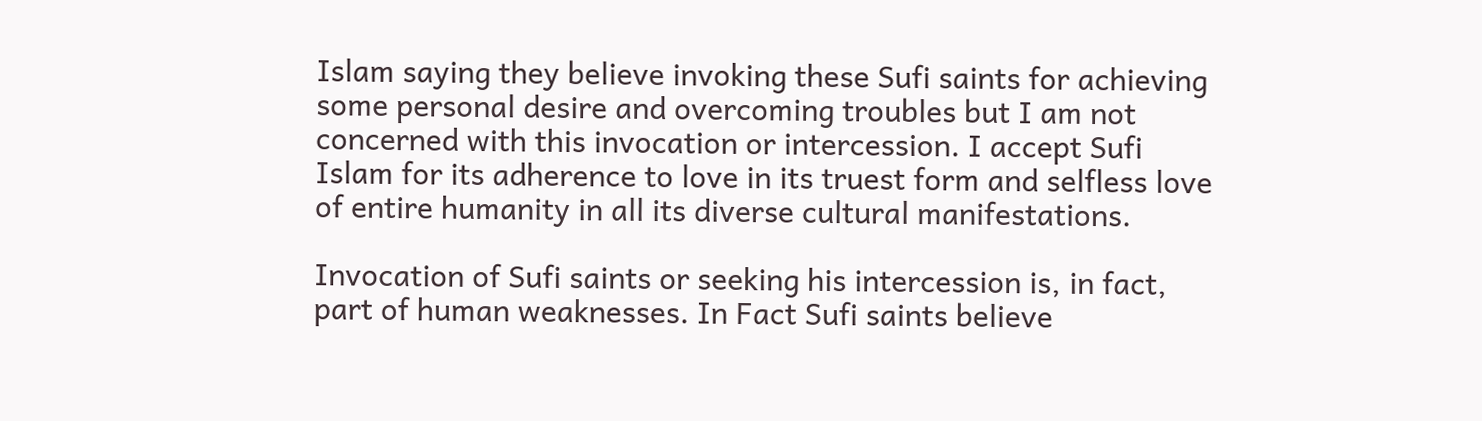Islam saying they believe invoking these Sufi saints for achieving some personal desire and overcoming troubles but I am not concerned with this invocation or intercession. I accept Sufi Islam for its adherence to love in its truest form and selfless love of entire humanity in all its diverse cultural manifestations.

Invocation of Sufi saints or seeking his intercession is, in fact, part of human weaknesses. In Fact Sufi saints believe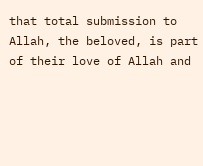that total submission to Allah, the beloved, is part of their love of Allah and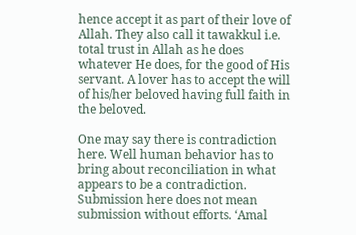hence accept it as part of their love of Allah. They also call it tawakkul i.e. total trust in Allah as he does whatever He does, for the good of His servant. A lover has to accept the will of his/her beloved having full faith in the beloved.

One may say there is contradiction here. Well human behavior has to bring about reconciliation in what appears to be a contradiction. Submission here does not mean submission without efforts. ‘Amal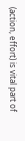(action, effort) is vital part of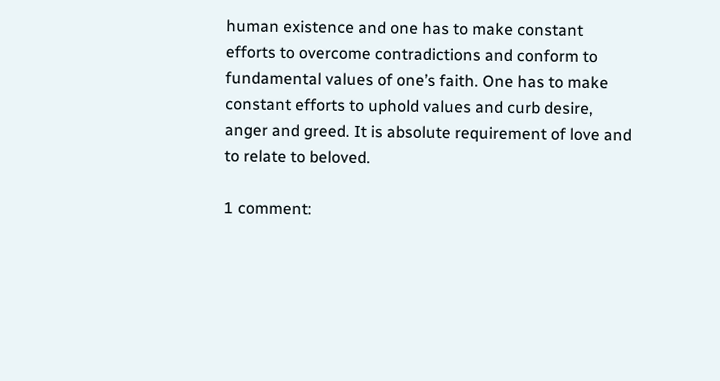human existence and one has to make constant efforts to overcome contradictions and conform to fundamental values of one’s faith. One has to make constant efforts to uphold values and curb desire, anger and greed. It is absolute requirement of love and to relate to beloved.

1 comment: